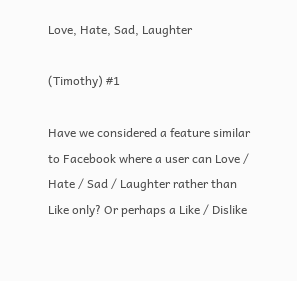Love, Hate, Sad, Laughter

(Timothy) #1

Have we considered a feature similar to Facebook where a user can Love / Hate / Sad / Laughter rather than Like only? Or perhaps a Like / Dislike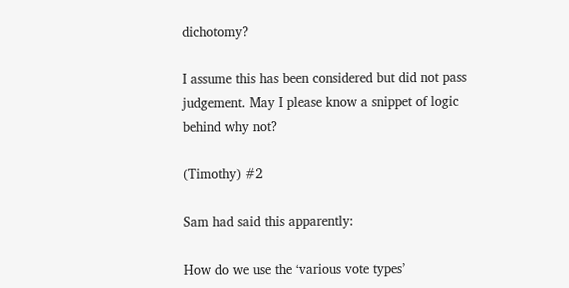dichotomy?

I assume this has been considered but did not pass judgement. May I please know a snippet of logic behind why not?

(Timothy) #2

Sam had said this apparently:

How do we use the ‘various vote types’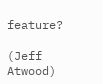feature?

(Jeff Atwood)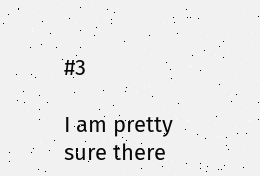#3

I am pretty sure there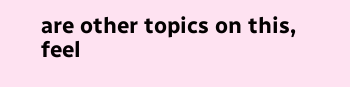are other topics on this, feel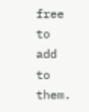free to add to them.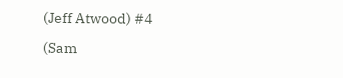(Jeff Atwood) #4

(Sam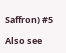Saffron) #5

Also see